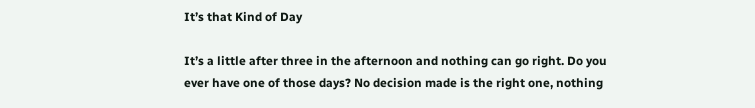It’s that Kind of Day

It’s a little after three in the afternoon and nothing can go right. Do you ever have one of those days? No decision made is the right one, nothing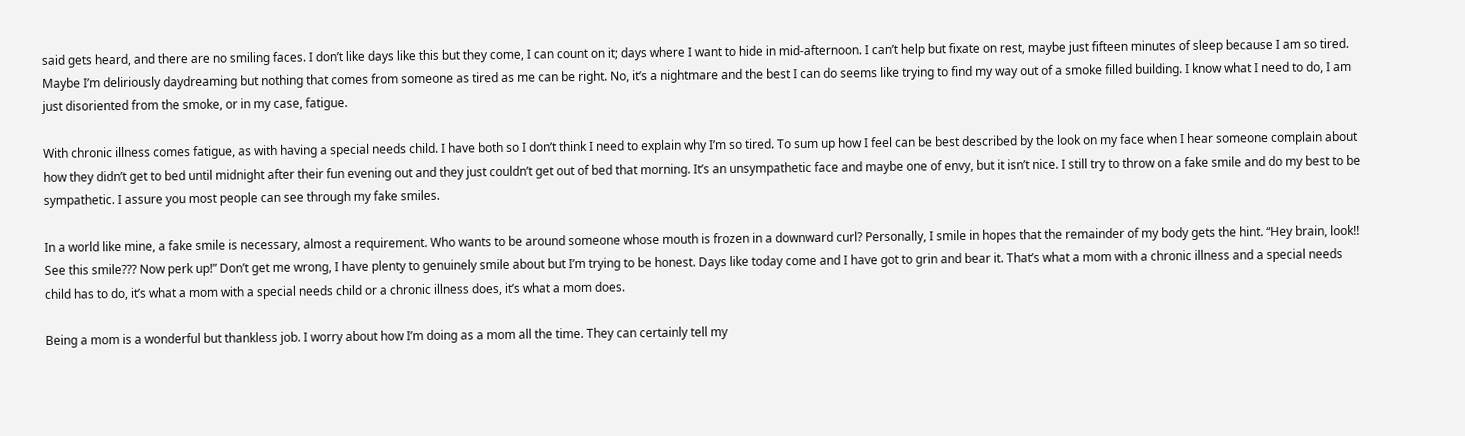said gets heard, and there are no smiling faces. I don’t like days like this but they come, I can count on it; days where I want to hide in mid-afternoon. I can’t help but fixate on rest, maybe just fifteen minutes of sleep because I am so tired. Maybe I’m deliriously daydreaming but nothing that comes from someone as tired as me can be right. No, it’s a nightmare and the best I can do seems like trying to find my way out of a smoke filled building. I know what I need to do, I am just disoriented from the smoke, or in my case, fatigue.

With chronic illness comes fatigue, as with having a special needs child. I have both so I don’t think I need to explain why I’m so tired. To sum up how I feel can be best described by the look on my face when I hear someone complain about how they didn’t get to bed until midnight after their fun evening out and they just couldn’t get out of bed that morning. It’s an unsympathetic face and maybe one of envy, but it isn’t nice. I still try to throw on a fake smile and do my best to be sympathetic. I assure you most people can see through my fake smiles.

In a world like mine, a fake smile is necessary, almost a requirement. Who wants to be around someone whose mouth is frozen in a downward curl? Personally, I smile in hopes that the remainder of my body gets the hint. “Hey brain, look!! See this smile??? Now perk up!” Don’t get me wrong, I have plenty to genuinely smile about but I’m trying to be honest. Days like today come and I have got to grin and bear it. That’s what a mom with a chronic illness and a special needs child has to do, it’s what a mom with a special needs child or a chronic illness does, it’s what a mom does.

Being a mom is a wonderful but thankless job. I worry about how I’m doing as a mom all the time. They can certainly tell my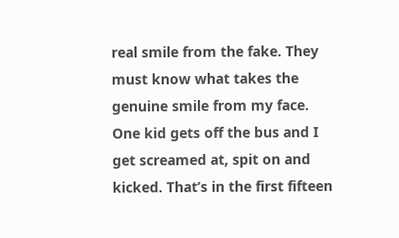real smile from the fake. They must know what takes the genuine smile from my face. One kid gets off the bus and I get screamed at, spit on and kicked. That’s in the first fifteen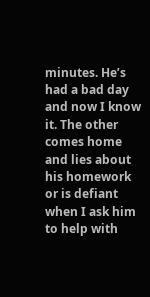minutes. He’s had a bad day and now I know it. The other comes home and lies about his homework or is defiant when I ask him to help with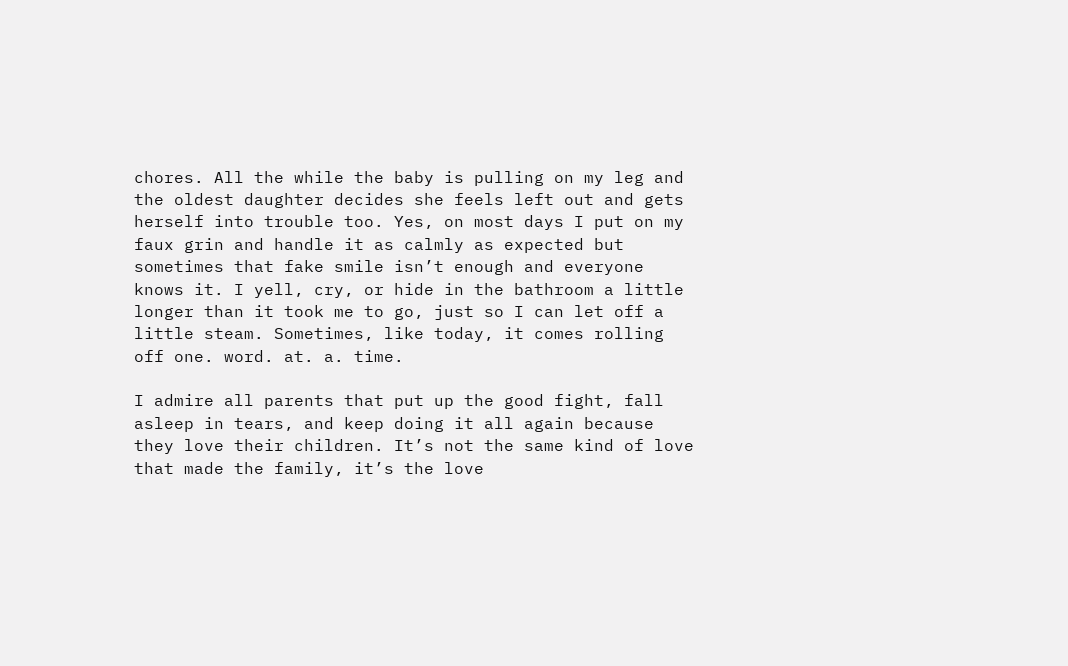chores. All the while the baby is pulling on my leg and the oldest daughter decides she feels left out and gets herself into trouble too. Yes, on most days I put on my faux grin and handle it as calmly as expected but sometimes that fake smile isn’t enough and everyone knows it. I yell, cry, or hide in the bathroom a little longer than it took me to go, just so I can let off a little steam. Sometimes, like today, it comes rolling off one. word. at. a. time.

I admire all parents that put up the good fight, fall asleep in tears, and keep doing it all again because they love their children. It’s not the same kind of love that made the family, it’s the love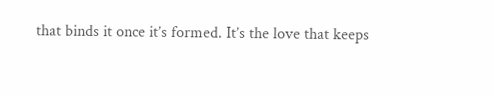that binds it once it’s formed. It’s the love that keeps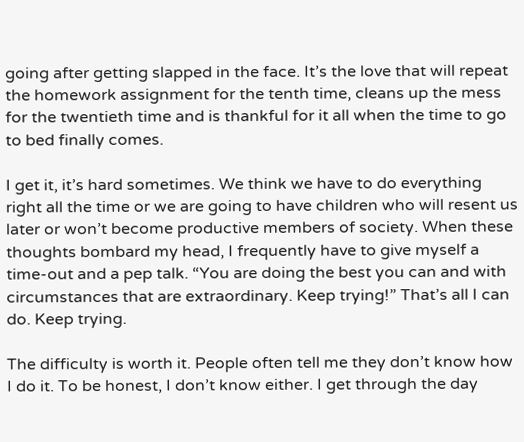going after getting slapped in the face. It’s the love that will repeat the homework assignment for the tenth time, cleans up the mess for the twentieth time and is thankful for it all when the time to go to bed finally comes.

I get it, it’s hard sometimes. We think we have to do everything right all the time or we are going to have children who will resent us later or won’t become productive members of society. When these thoughts bombard my head, I frequently have to give myself a time-out and a pep talk. “You are doing the best you can and with circumstances that are extraordinary. Keep trying!” That’s all I can do. Keep trying.

The difficulty is worth it. People often tell me they don’t know how I do it. To be honest, I don’t know either. I get through the day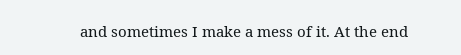and sometimes I make a mess of it. At the end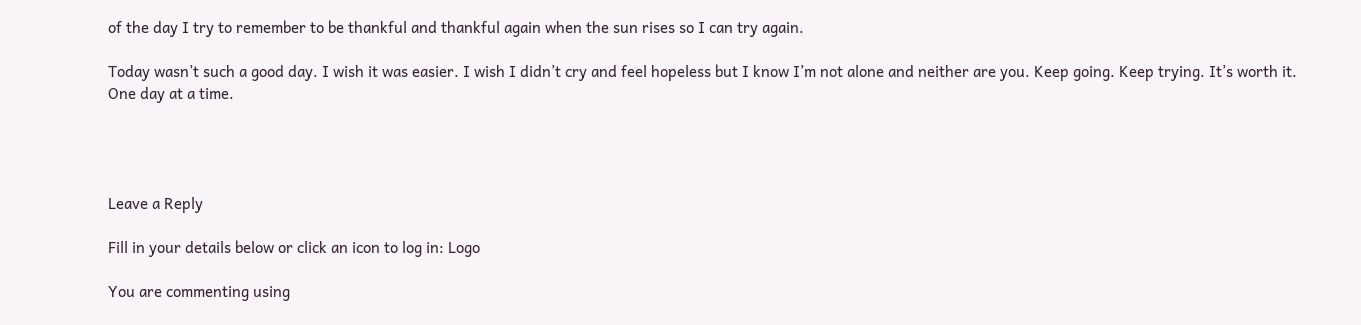of the day I try to remember to be thankful and thankful again when the sun rises so I can try again.

Today wasn’t such a good day. I wish it was easier. I wish I didn’t cry and feel hopeless but I know I’m not alone and neither are you. Keep going. Keep trying. It’s worth it. One day at a time.




Leave a Reply

Fill in your details below or click an icon to log in: Logo

You are commenting using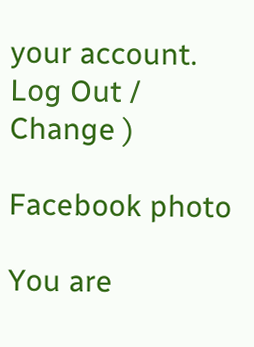your account. Log Out /  Change )

Facebook photo

You are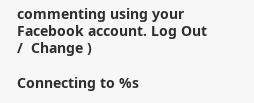commenting using your Facebook account. Log Out /  Change )

Connecting to %s